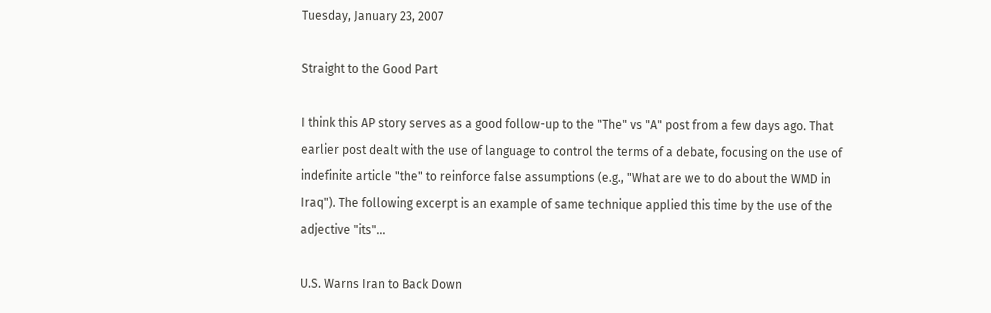Tuesday, January 23, 2007

Straight to the Good Part

I think this AP story serves as a good follow-up to the "The" vs "A" post from a few days ago. That earlier post dealt with the use of language to control the terms of a debate, focusing on the use of indefinite article "the" to reinforce false assumptions (e.g., "What are we to do about the WMD in Iraq"). The following excerpt is an example of same technique applied this time by the use of the adjective "its"...

U.S. Warns Iran to Back Down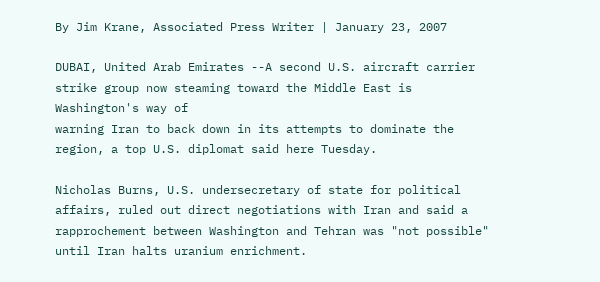By Jim Krane, Associated Press Writer | January 23, 2007

DUBAI, United Arab Emirates --A second U.S. aircraft carrier strike group now steaming toward the Middle East is Washington's way of
warning Iran to back down in its attempts to dominate the region, a top U.S. diplomat said here Tuesday.

Nicholas Burns, U.S. undersecretary of state for political affairs, ruled out direct negotiations with Iran and said a rapprochement between Washington and Tehran was "not possible" until Iran halts uranium enrichment.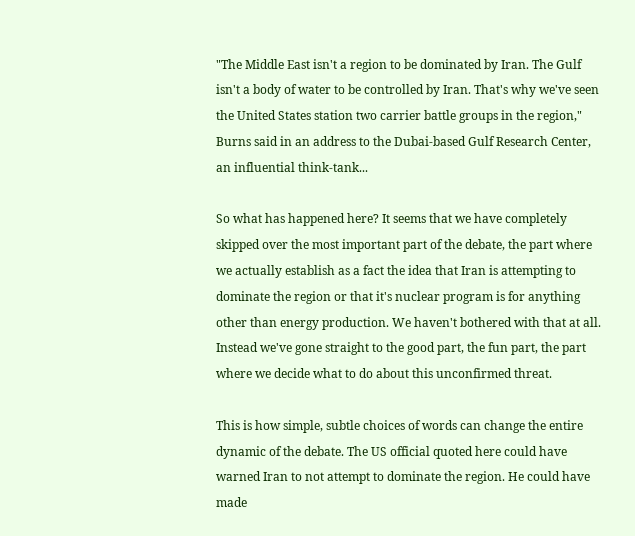"The Middle East isn't a region to be dominated by Iran. The Gulf isn't a body of water to be controlled by Iran. That's why we've seen the United States station two carrier battle groups in the region," Burns said in an address to the Dubai-based Gulf Research Center, an influential think-tank...

So what has happened here? It seems that we have completely skipped over the most important part of the debate, the part where we actually establish as a fact the idea that Iran is attempting to dominate the region or that it's nuclear program is for anything other than energy production. We haven't bothered with that at all. Instead we've gone straight to the good part, the fun part, the part where we decide what to do about this unconfirmed threat.

This is how simple, subtle choices of words can change the entire dynamic of the debate. The US official quoted here could have warned Iran to not attempt to dominate the region. He could have made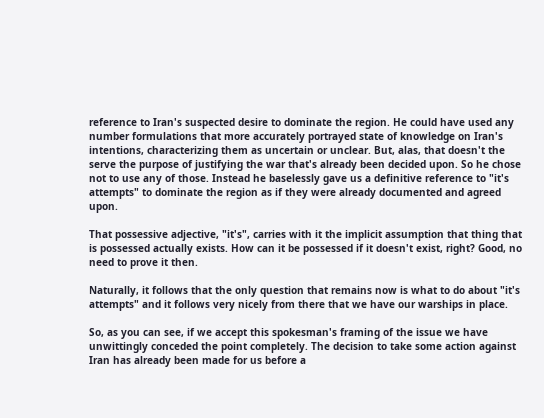reference to Iran's suspected desire to dominate the region. He could have used any number formulations that more accurately portrayed state of knowledge on Iran's intentions, characterizing them as uncertain or unclear. But, alas, that doesn't the serve the purpose of justifying the war that's already been decided upon. So he chose not to use any of those. Instead he baselessly gave us a definitive reference to "it's attempts" to dominate the region as if they were already documented and agreed upon.

That possessive adjective, "it's", carries with it the implicit assumption that thing that is possessed actually exists. How can it be possessed if it doesn't exist, right? Good, no need to prove it then.

Naturally, it follows that the only question that remains now is what to do about "it's attempts" and it follows very nicely from there that we have our warships in place.

So, as you can see, if we accept this spokesman's framing of the issue we have unwittingly conceded the point completely. The decision to take some action against Iran has already been made for us before a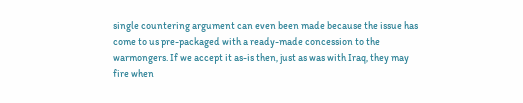single countering argument can even been made because the issue has come to us pre-packaged with a ready-made concession to the warmongers. If we accept it as-is then, just as was with Iraq, they may fire when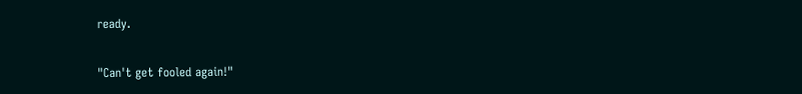ready.

"Can't get fooled again!"